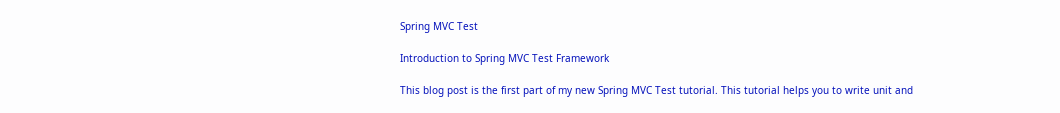Spring MVC Test

Introduction to Spring MVC Test Framework

This blog post is the first part of my new Spring MVC Test tutorial. This tutorial helps you to write unit and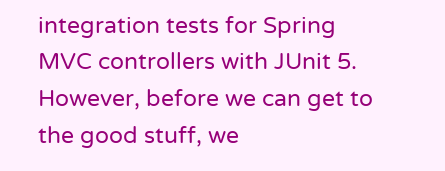integration tests for Spring MVC controllers with JUnit 5. However, before we can get to the good stuff, we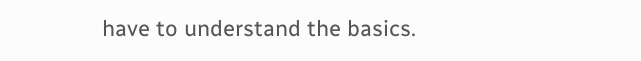have to understand the basics.